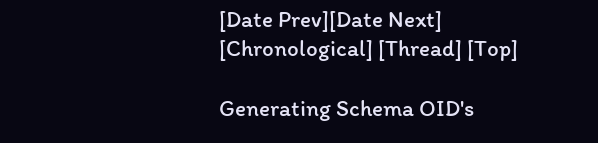[Date Prev][Date Next] [Chronological] [Thread] [Top]

Generating Schema OID's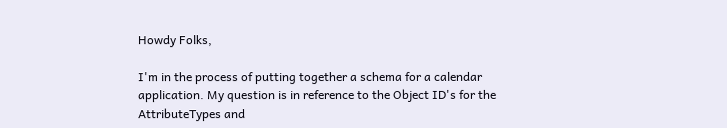Howdy Folks,

I'm in the process of putting together a schema for a calendar application. My question is in reference to the Object ID's for the AttributeTypes and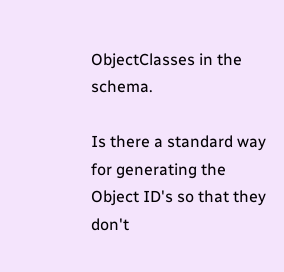ObjectClasses in the schema.

Is there a standard way for generating the Object ID's so that they don't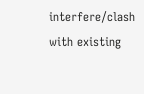interfere/clash with existing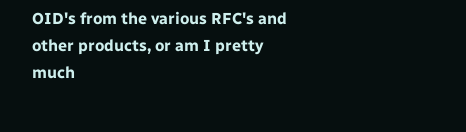OID's from the various RFC's and other products, or am I pretty much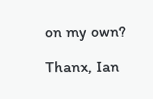on my own?

Thanx, Ian